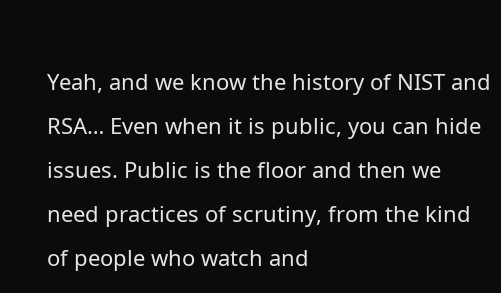Yeah, and we know the history of NIST and RSA… Even when it is public, you can hide issues. Public is the floor and then we need practices of scrutiny, from the kind of people who watch and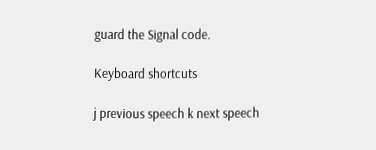guard the Signal code.

Keyboard shortcuts

j previous speech k next speech